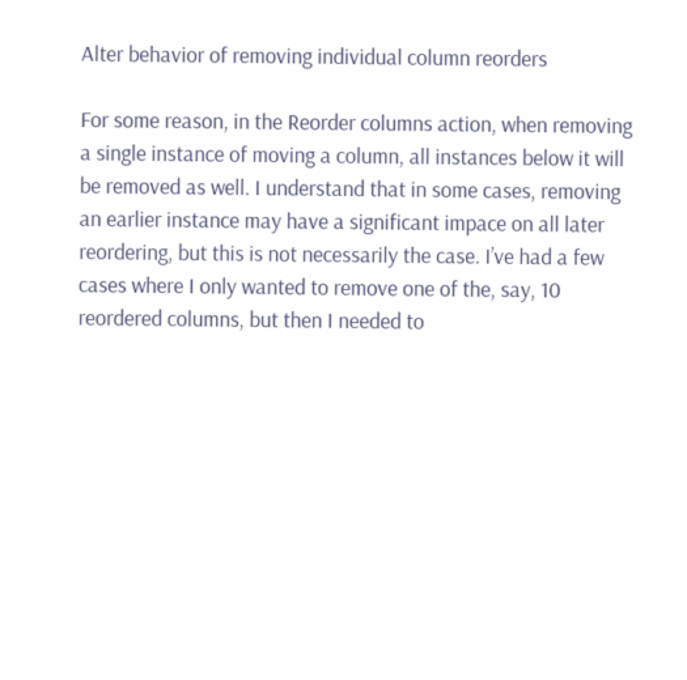Alter behavior of removing individual column reorders

For some reason, in the Reorder columns action, when removing a single instance of moving a column, all instances below it will be removed as well. I understand that in some cases, removing an earlier instance may have a significant impace on all later reordering, but this is not necessarily the case. I’ve had a few cases where I only wanted to remove one of the, say, 10 reordered columns, but then I needed to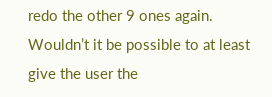redo the other 9 ones again. Wouldn’t it be possible to at least give the user the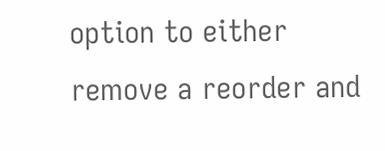option to either remove a reorder and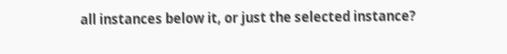all instances below it, or just the selected instance?